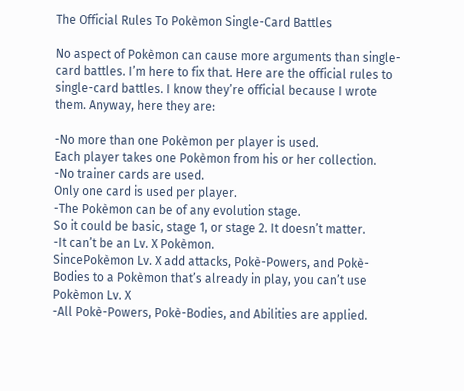The Official Rules To Pokèmon Single-Card Battles

No aspect of Pokèmon can cause more arguments than single-card battles. I’m here to fix that. Here are the official rules to single-card battles. I know they’re official because I wrote them. Anyway, here they are:

-No more than one Pokèmon per player is used.
Each player takes one Pokèmon from his or her collection.
-No trainer cards are used.
Only one card is used per player.
-The Pokèmon can be of any evolution stage.
So it could be basic, stage 1, or stage 2. It doesn’t matter.
-It can’t be an Lv. X Pokèmon.
SincePokèmon Lv. X add attacks, Pokè-Powers, and Pokè-Bodies to a Pokèmon that’s already in play, you can’t use Pokèmon Lv. X
-All Pokè-Powers, Pokè-Bodies, and Abilities are applied.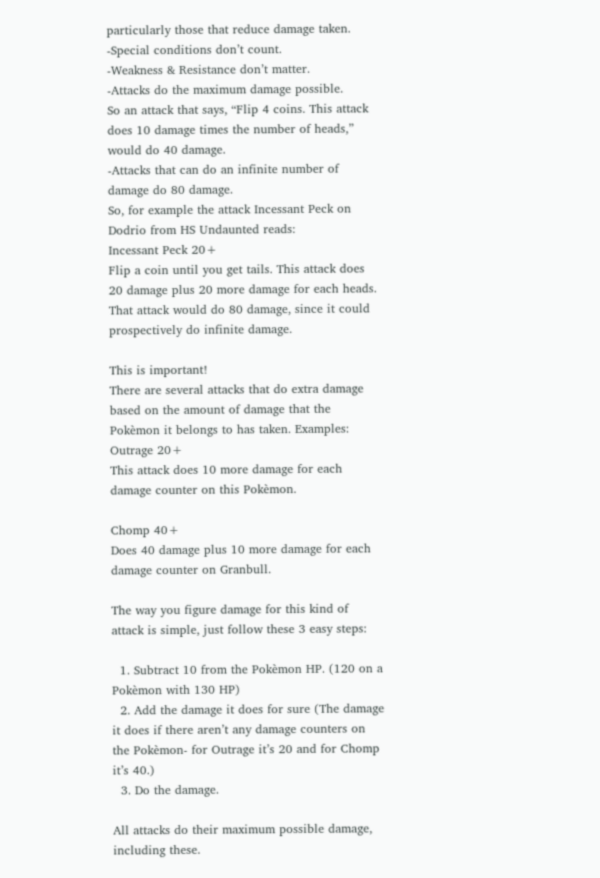particularly those that reduce damage taken.
-Special conditions don’t count.
-Weakness & Resistance don’t matter.
-Attacks do the maximum damage possible.
So an attack that says, “Flip 4 coins. This attack does 10 damage times the number of heads,” would do 40 damage.
-Attacks that can do an infinite number of damage do 80 damage.
So, for example the attack Incessant Peck on Dodrio from HS Undaunted reads:
Incessant Peck 20+                                                                                                                       Flip a coin until you get tails. This attack does 20 damage plus 20 more damage for each heads.
That attack would do 80 damage, since it could prospectively do infinite damage.

This is important!
There are several attacks that do extra damage based on the amount of damage that the Pokèmon it belongs to has taken. Examples:
Outrage 20+
This attack does 10 more damage for each damage counter on this Pokèmon.

Chomp 40+
Does 40 damage plus 10 more damage for each damage counter on Granbull.

The way you figure damage for this kind of attack is simple, just follow these 3 easy steps:

  1. Subtract 10 from the Pokèmon HP. (120 on a Pokèmon with 130 HP)
  2. Add the damage it does for sure (The damage it does if there aren’t any damage counters on the Pokèmon- for Outrage it’s 20 and for Chomp it’s 40.)
  3. Do the damage.

All attacks do their maximum possible damage, including these.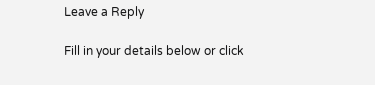Leave a Reply

Fill in your details below or click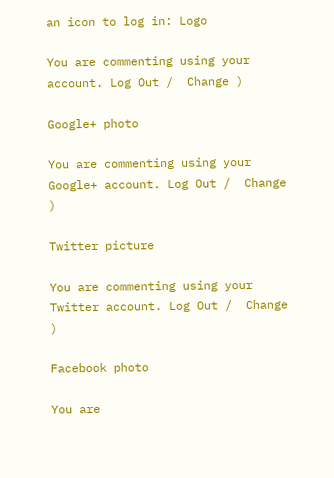an icon to log in: Logo

You are commenting using your account. Log Out /  Change )

Google+ photo

You are commenting using your Google+ account. Log Out /  Change )

Twitter picture

You are commenting using your Twitter account. Log Out /  Change )

Facebook photo

You are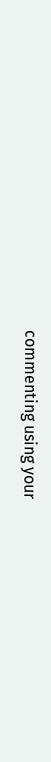commenting using your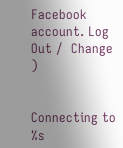Facebook account. Log Out /  Change )


Connecting to %s